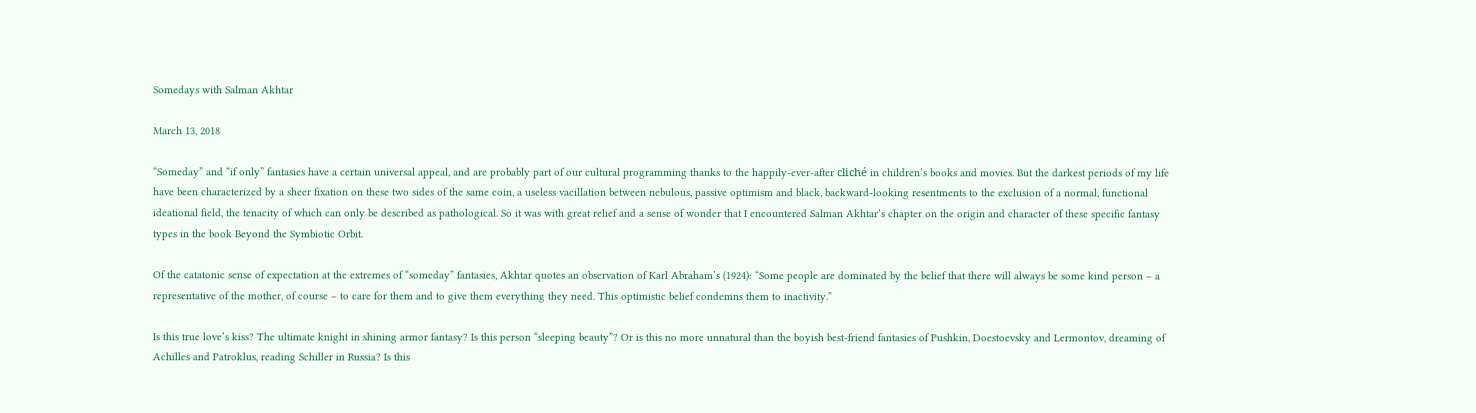Somedays with Salman Akhtar

March 13, 2018

“Someday” and “if only” fantasies have a certain universal appeal, and are probably part of our cultural programming thanks to the happily-ever-after cliché in children’s books and movies. But the darkest periods of my life have been characterized by a sheer fixation on these two sides of the same coin, a useless vacillation between nebulous, passive optimism and black, backward-looking resentments to the exclusion of a normal, functional ideational field, the tenacity of which can only be described as pathological. So it was with great relief and a sense of wonder that I encountered Salman Akhtar’s chapter on the origin and character of these specific fantasy types in the book Beyond the Symbiotic Orbit.

Of the catatonic sense of expectation at the extremes of “someday” fantasies, Akhtar quotes an observation of Karl Abraham’s (1924): “Some people are dominated by the belief that there will always be some kind person – a representative of the mother, of course – to care for them and to give them everything they need. This optimistic belief condemns them to inactivity.”

Is this true love’s kiss? The ultimate knight in shining armor fantasy? Is this person “sleeping beauty”? Or is this no more unnatural than the boyish best-friend fantasies of Pushkin, Doestoevsky and Lermontov, dreaming of Achilles and Patroklus, reading Schiller in Russia? Is this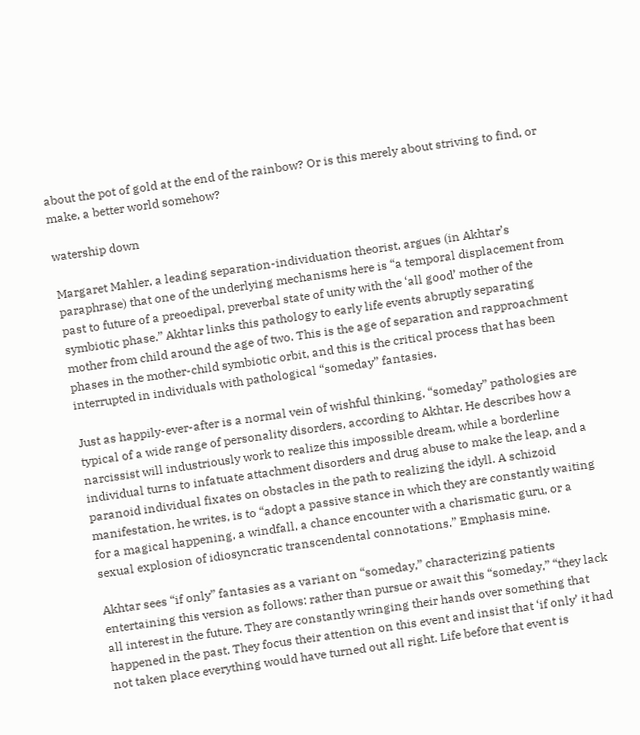about the pot of gold at the end of the rainbow? Or is this merely about striving to find, or make, a better world somehow?

watership down

Margaret Mahler, a leading separation-individuation theorist, argues (in Akhtar’s paraphrase) that one of the underlying mechanisms here is “a temporal displacement from past to future of a preoedipal, preverbal state of unity with the ‘all good’ mother of the symbiotic phase.” Akhtar links this pathology to early life events abruptly separating mother from child around the age of two. This is the age of separation and rapproachment phases in the mother-child symbiotic orbit, and this is the critical process that has been interrupted in individuals with pathological “someday” fantasies.

Just as happily-ever-after is a normal vein of wishful thinking, “someday” pathologies are typical of a wide range of personality disorders, according to Akhtar. He describes how a narcissist will industriously work to realize this impossible dream, while a borderline individual turns to infatuate attachment disorders and drug abuse to make the leap, and a paranoid individual fixates on obstacles in the path to realizing the idyll. A schizoid manifestation, he writes, is to “adopt a passive stance in which they are constantly waiting for a magical happening, a windfall, a chance encounter with a charismatic guru, or a sexual explosion of idiosyncratic transcendental connotations.” Emphasis mine.

Akhtar sees “if only” fantasies as a variant on “someday,” characterizing patients entertaining this version as follows: rather than pursue or await this “someday,” “they lack all interest in the future. They are constantly wringing their hands over something that happened in the past. They focus their attention on this event and insist that ‘if only’ it had not taken place everything would have turned out all right. Life before that event is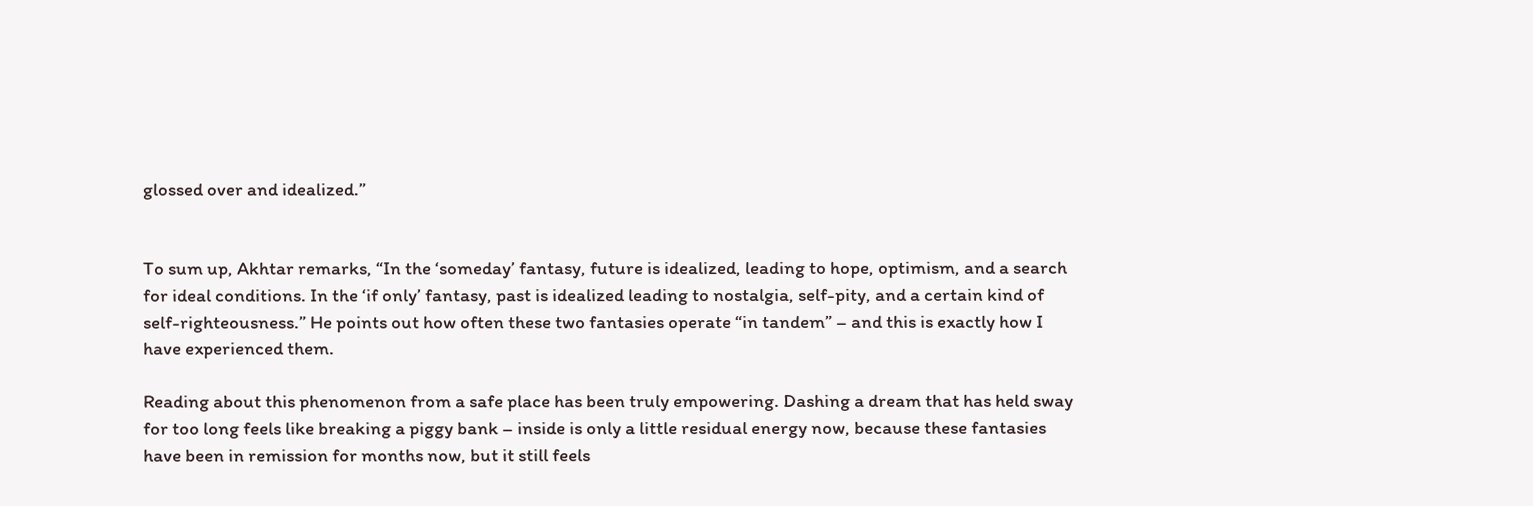glossed over and idealized.”


To sum up, Akhtar remarks, “In the ‘someday’ fantasy, future is idealized, leading to hope, optimism, and a search for ideal conditions. In the ‘if only’ fantasy, past is idealized leading to nostalgia, self-pity, and a certain kind of self-righteousness.” He points out how often these two fantasies operate “in tandem” – and this is exactly how I have experienced them.

Reading about this phenomenon from a safe place has been truly empowering. Dashing a dream that has held sway for too long feels like breaking a piggy bank – inside is only a little residual energy now, because these fantasies have been in remission for months now, but it still feels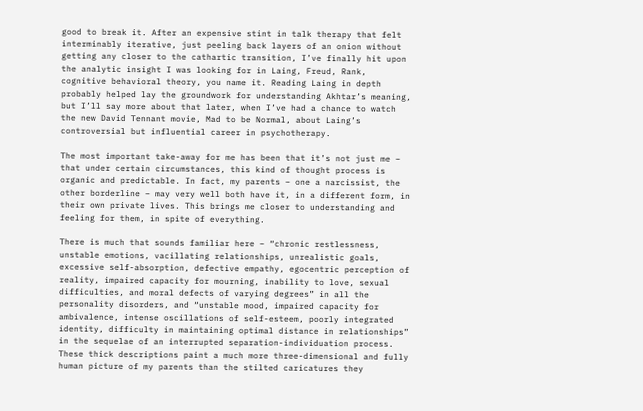good to break it. After an expensive stint in talk therapy that felt interminably iterative, just peeling back layers of an onion without getting any closer to the cathartic transition, I’ve finally hit upon the analytic insight I was looking for in Laing, Freud, Rank, cognitive behavioral theory, you name it. Reading Laing in depth probably helped lay the groundwork for understanding Akhtar’s meaning, but I’ll say more about that later, when I’ve had a chance to watch the new David Tennant movie, Mad to be Normal, about Laing’s controversial but influential career in psychotherapy.

The most important take-away for me has been that it’s not just me – that under certain circumstances, this kind of thought process is organic and predictable. In fact, my parents – one a narcissist, the other borderline – may very well both have it, in a different form, in their own private lives. This brings me closer to understanding and feeling for them, in spite of everything.

There is much that sounds familiar here – “chronic restlessness, unstable emotions, vacillating relationships, unrealistic goals, excessive self-absorption, defective empathy, egocentric perception of reality, impaired capacity for mourning, inability to love, sexual difficulties, and moral defects of varying degrees” in all the personality disorders, and “unstable mood, impaired capacity for ambivalence, intense oscillations of self-esteem, poorly integrated identity, difficulty in maintaining optimal distance in relationships” in the sequelae of an interrupted separation-individuation process. These thick descriptions paint a much more three-dimensional and fully human picture of my parents than the stilted caricatures they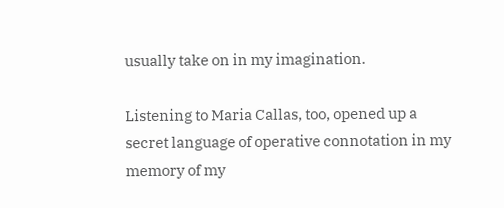usually take on in my imagination.

Listening to Maria Callas, too, opened up a secret language of operative connotation in my memory of my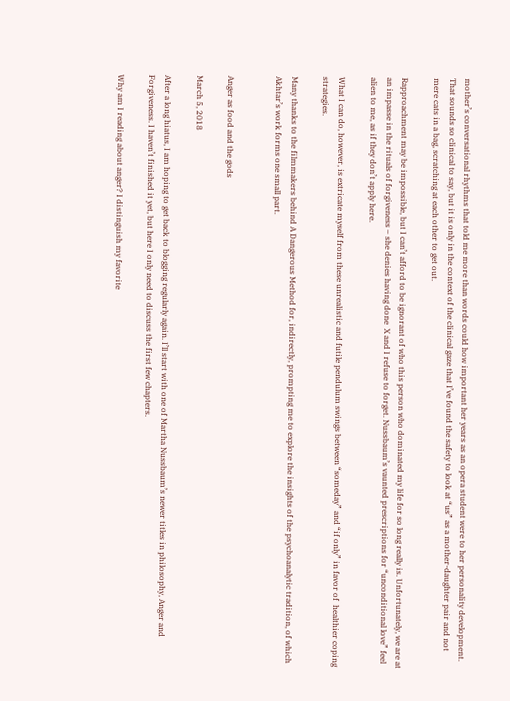mother’s conversational rhythms that told me more than words could how important her years as an opera student were to her personality development. That sounds so clinical to say, but it is only in the context of the clinical gaze that I’ve found the safety to look at “us” as a mother-daughter pair and not mere cats in a bag, scratching at each other to get out.

Rapproachment may be impossible, but I can’t afford to be ignorant of who this person who dominated my life for so long really is. Unfortunately, we are at an impasse in the rituals of forgiveness – she denies having done  X and I refuse to forget. Nussbaum’s vaunted prescriptions for “unconditional love” feel alien to me, as if they don’t apply here.

What I can do, however, is extricate myself from these unrealistic and futile pendulum swings between “someday” and “if only” in favor of  healthier coping strategies.

Many thanks to the filmmakers behind A Dangerous Method for, indirectly, prompting me to explore the insights of the psychoanalytic tradition, of which Akhtar’s work forms one small part.


Anger as food and the gods

March 5, 2018

After a long hiatus, I am hoping to get back to blogging regularly again. I’ll start with one of Martha Nussbaum’s newer titles in philosophy, Anger and Forgiveness. I haven’t finished it yet, but here I only need to discuss the first few chapters.

Why am I reading about anger? I distinguish my favorite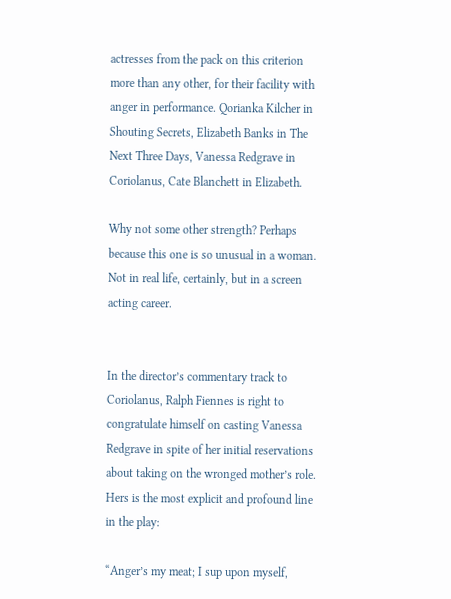actresses from the pack on this criterion more than any other, for their facility with anger in performance. Qorianka Kilcher in Shouting Secrets, Elizabeth Banks in The Next Three Days, Vanessa Redgrave in Coriolanus, Cate Blanchett in Elizabeth.

Why not some other strength? Perhaps because this one is so unusual in a woman. Not in real life, certainly, but in a screen acting career.


In the director’s commentary track to Coriolanus, Ralph Fiennes is right to congratulate himself on casting Vanessa Redgrave in spite of her initial reservations about taking on the wronged mother’s role. Hers is the most explicit and profound line in the play:

“Anger’s my meat; I sup upon myself,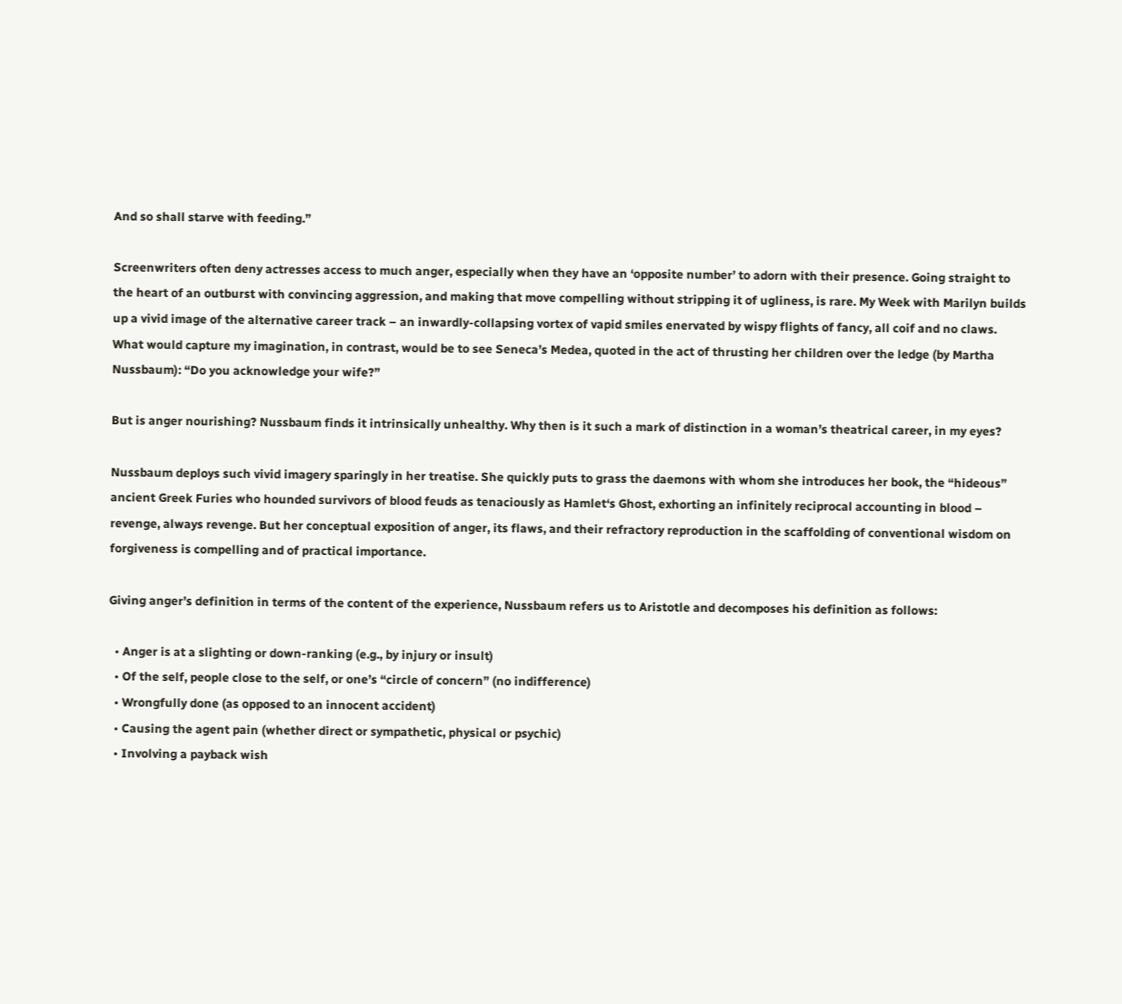And so shall starve with feeding.”

Screenwriters often deny actresses access to much anger, especially when they have an ‘opposite number’ to adorn with their presence. Going straight to the heart of an outburst with convincing aggression, and making that move compelling without stripping it of ugliness, is rare. My Week with Marilyn builds up a vivid image of the alternative career track – an inwardly-collapsing vortex of vapid smiles enervated by wispy flights of fancy, all coif and no claws. What would capture my imagination, in contrast, would be to see Seneca’s Medea, quoted in the act of thrusting her children over the ledge (by Martha Nussbaum): “Do you acknowledge your wife?”

But is anger nourishing? Nussbaum finds it intrinsically unhealthy. Why then is it such a mark of distinction in a woman’s theatrical career, in my eyes?

Nussbaum deploys such vivid imagery sparingly in her treatise. She quickly puts to grass the daemons with whom she introduces her book, the “hideous” ancient Greek Furies who hounded survivors of blood feuds as tenaciously as Hamlet‘s Ghost, exhorting an infinitely reciprocal accounting in blood – revenge, always revenge. But her conceptual exposition of anger, its flaws, and their refractory reproduction in the scaffolding of conventional wisdom on forgiveness is compelling and of practical importance.

Giving anger’s definition in terms of the content of the experience, Nussbaum refers us to Aristotle and decomposes his definition as follows:

  • Anger is at a slighting or down-ranking (e.g., by injury or insult)
  • Of the self, people close to the self, or one’s “circle of concern” (no indifference)
  • Wrongfully done (as opposed to an innocent accident)
  • Causing the agent pain (whether direct or sympathetic, physical or psychic)
  • Involving a payback wish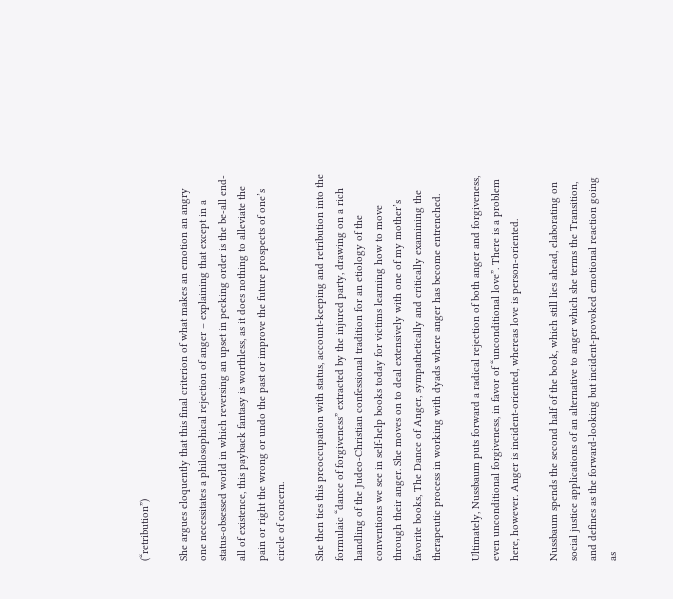(“retribution”)

She argues eloquently that this final criterion of what makes an emotion an angry one necessitates a philosophical rejection of anger – explaining that except in a status-obsessed world in which reversing an upset in pecking order is the be-all end-all of existence, this payback fantasy is worthless, as it does nothing to alleviate the pain or right the wrong or undo the past or improve the future prospects of one’s circle of concern.

She then ties this preoccupation with status, account-keeping and retribution into the formulaic “dance of forgiveness” extracted by the injured party, drawing on a rich handling of the Judeo-Christian confessional tradition for an etiology of the conventions we see in self-help books today for victims learning how to move through their anger. She moves on to deal extensively with one of my mother’s favorite books, The Dance of Anger, sympathetically and critically examining the therapeutic process in working with dyads where anger has become entrenched.

Ultimately, Nussbaum puts forward a radical rejection of both anger and forgiveness, even unconditional forgiveness, in favor of “unconditional love”. There is a problem here, however. Anger is incident-oriented, whereas love is person-oriented.

Nussbaum spends the second half of the book, which still lies ahead, elaborating on social justice applications of an alternative to anger which she terms the Transition, and defines as the forward-looking but incident-provoked emotional reaction going as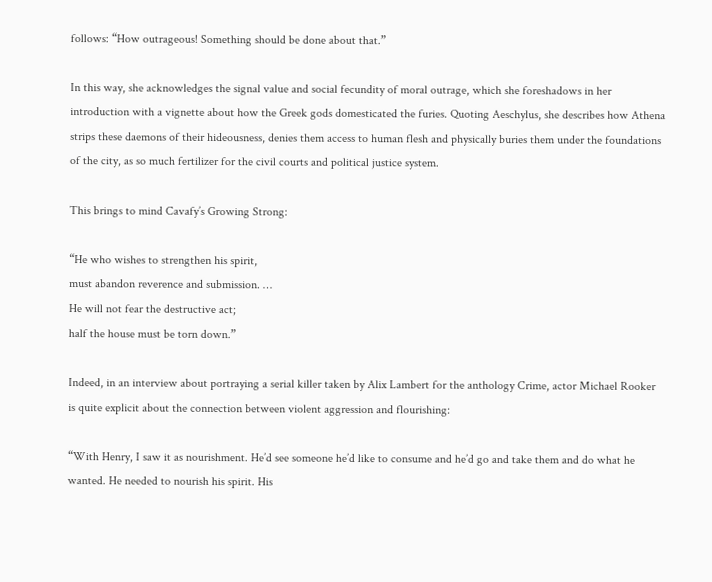follows: “How outrageous! Something should be done about that.”

In this way, she acknowledges the signal value and social fecundity of moral outrage, which she foreshadows in her introduction with a vignette about how the Greek gods domesticated the furies. Quoting Aeschylus, she describes how Athena strips these daemons of their hideousness, denies them access to human flesh and physically buries them under the foundations of the city, as so much fertilizer for the civil courts and political justice system.

This brings to mind Cavafy’s Growing Strong:

“He who wishes to strengthen his spirit,
must abandon reverence and submission. …
He will not fear the destructive act;
half the house must be torn down.”

Indeed, in an interview about portraying a serial killer taken by Alix Lambert for the anthology Crime, actor Michael Rooker is quite explicit about the connection between violent aggression and flourishing:

“With Henry, I saw it as nourishment. He’d see someone he’d like to consume and he’d go and take them and do what he wanted. He needed to nourish his spirit. His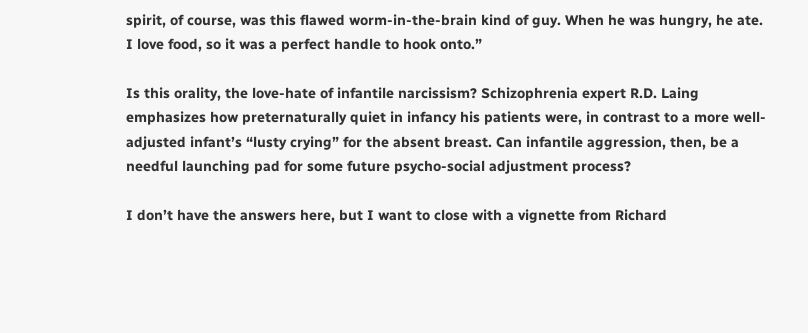spirit, of course, was this flawed worm-in-the-brain kind of guy. When he was hungry, he ate. I love food, so it was a perfect handle to hook onto.”

Is this orality, the love-hate of infantile narcissism? Schizophrenia expert R.D. Laing emphasizes how preternaturally quiet in infancy his patients were, in contrast to a more well-adjusted infant’s “lusty crying” for the absent breast. Can infantile aggression, then, be a needful launching pad for some future psycho-social adjustment process?

I don’t have the answers here, but I want to close with a vignette from Richard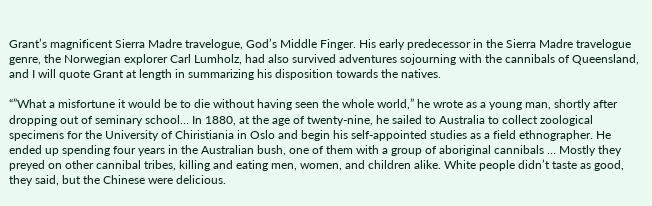Grant’s magnificent Sierra Madre travelogue, God’s Middle Finger. His early predecessor in the Sierra Madre travelogue genre, the Norwegian explorer Carl Lumholz, had also survived adventures sojourning with the cannibals of Queensland, and I will quote Grant at length in summarizing his disposition towards the natives.

“”What a misfortune it would be to die without having seen the whole world,” he wrote as a young man, shortly after dropping out of seminary school… In 1880, at the age of twenty-nine, he sailed to Australia to collect zoological specimens for the University of Chiristiania in Oslo and begin his self-appointed studies as a field ethnographer. He ended up spending four years in the Australian bush, one of them with a group of aboriginal cannibals … Mostly they preyed on other cannibal tribes, killing and eating men, women, and children alike. White people didn’t taste as good, they said, but the Chinese were delicious.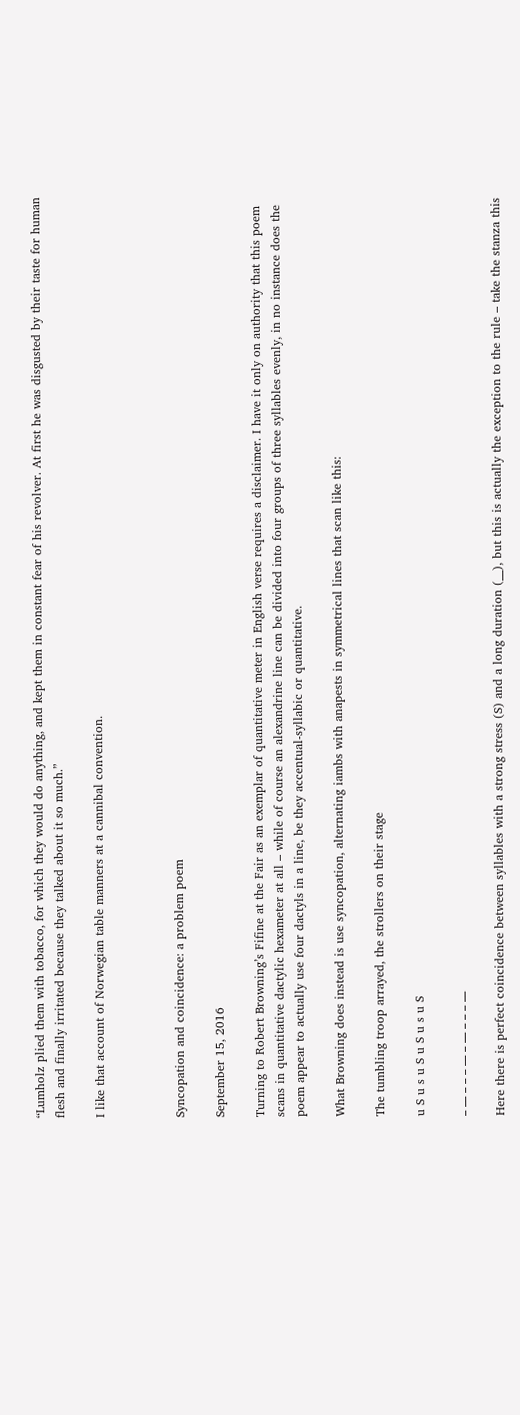“Lumholz plied them with tobacco, for which they would do anything, and kept them in constant fear of his revolver. At first he was disgusted by their taste for human flesh and finally irritated because they talked about it so much.”

I like that account of Norwegian table manners at a cannibal convention.



Syncopation and coincidence: a problem poem

September 15, 2016

Turning to Robert Browning’s Fifine at the Fair as an exemplar of quantitative meter in English verse requires a disclaimer. I have it only on authority that this poem scans in quantitative dactylic hexameter at all – while of course an alexandrine line can be divided into four groups of three syllables evenly, in no instance does the poem appear to actually use four dactyls in a line, be they accentual-syllabic or quantitative.

What Browning does instead is use syncopation, alternating iambs with anapests in symmetrical lines that scan like this:

The tumbling troop arrayed, the strollers on their stage

u S u s u S u S u s u S

_ __ _ _ _ __ _ __ _ _ _ __

Here there is perfect coincidence between syllables with a strong stress (S) and a long duration (__), but this is actually the exception to the rule – take the stanza this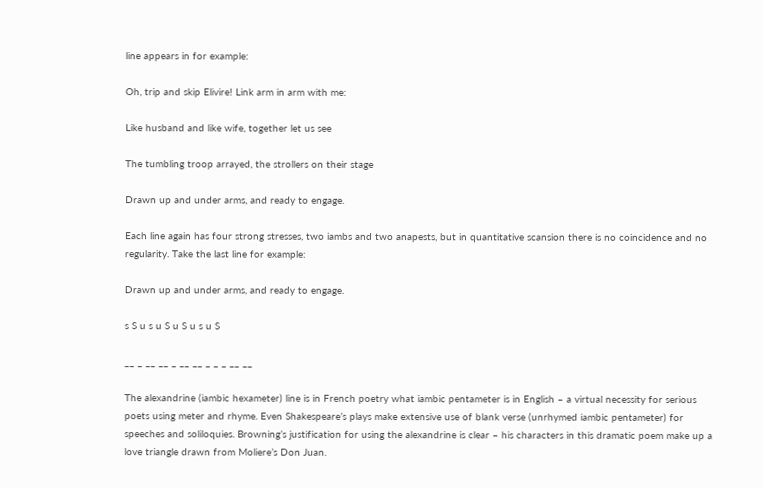line appears in for example:

Oh, trip and skip Elivire! Link arm in arm with me:

Like husband and like wife, together let us see

The tumbling troop arrayed, the strollers on their stage

Drawn up and under arms, and ready to engage.

Each line again has four strong stresses, two iambs and two anapests, but in quantitative scansion there is no coincidence and no regularity. Take the last line for example:

Drawn up and under arms, and ready to engage.

s S u s u S u S u s u S

__ _ __ __ _ __ __ _ _ _ __ __

The alexandrine (iambic hexameter) line is in French poetry what iambic pentameter is in English – a virtual necessity for serious poets using meter and rhyme. Even Shakespeare’s plays make extensive use of blank verse (unrhymed iambic pentameter) for speeches and soliloquies. Browning’s justification for using the alexandrine is clear – his characters in this dramatic poem make up a love triangle drawn from Moliere’s Don Juan.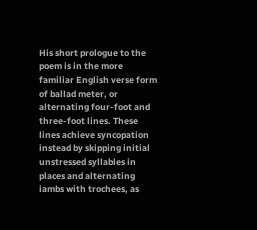His short prologue to the poem is in the more familiar English verse form of ballad meter, or alternating four-foot and three-foot lines. These lines achieve syncopation instead by skipping initial unstressed syllables in places and alternating iambs with trochees, as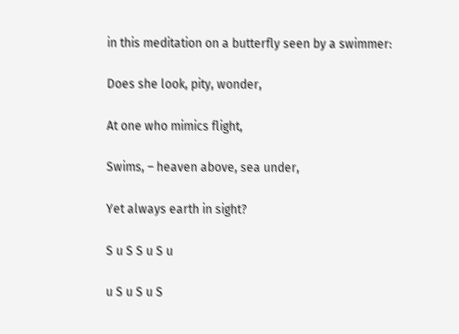in this meditation on a butterfly seen by a swimmer:

Does she look, pity, wonder,

At one who mimics flight,

Swims, – heaven above, sea under,

Yet always earth in sight?

S u S S u S u

u S u S u S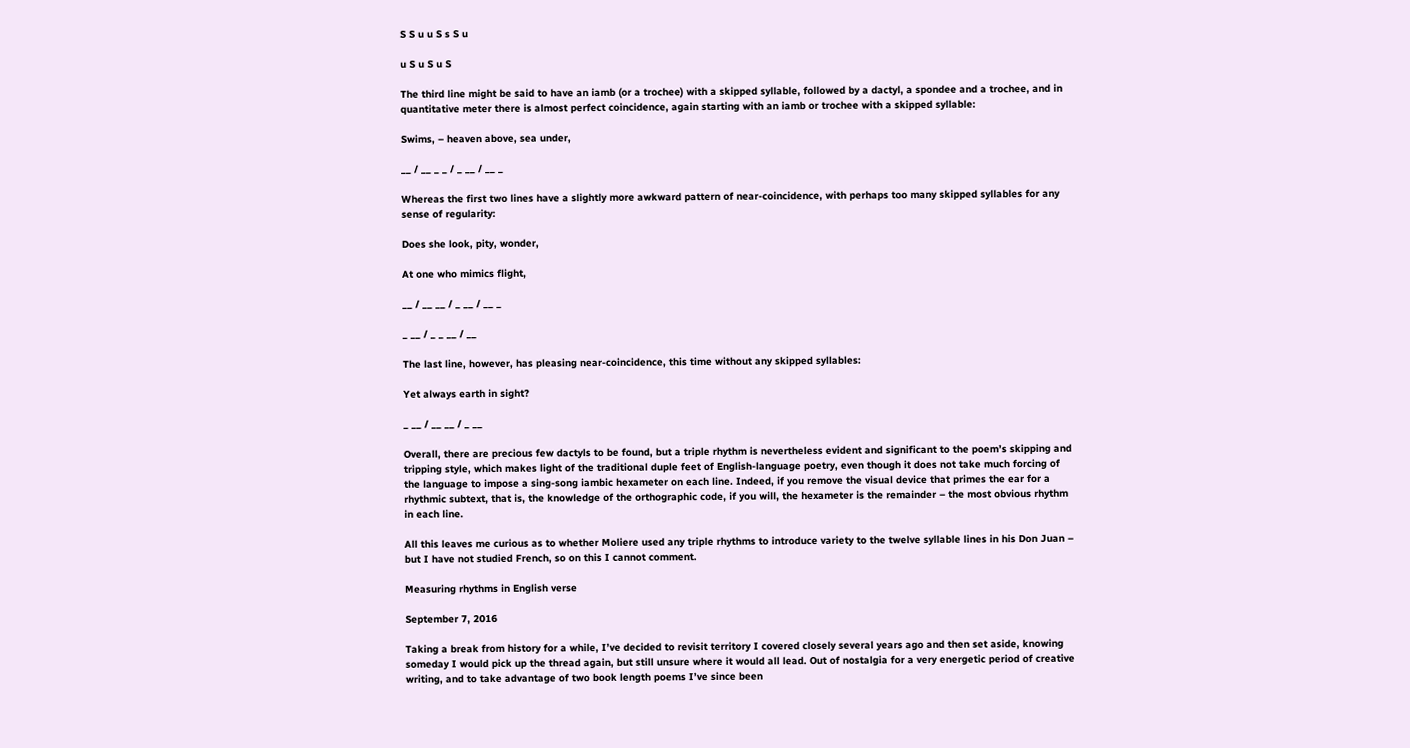S S u u S s S u

u S u S u S

The third line might be said to have an iamb (or a trochee) with a skipped syllable, followed by a dactyl, a spondee and a trochee, and in quantitative meter there is almost perfect coincidence, again starting with an iamb or trochee with a skipped syllable:

Swims, – heaven above, sea under,

__ / __ _ _ / _ __ / __ _

Whereas the first two lines have a slightly more awkward pattern of near-coincidence, with perhaps too many skipped syllables for any sense of regularity:

Does she look, pity, wonder,

At one who mimics flight,

__ / __ __ / _ __ / __ _

_ __ / _ _ __ / __

The last line, however, has pleasing near-coincidence, this time without any skipped syllables:

Yet always earth in sight?

_ __ / __ __ / _ __

Overall, there are precious few dactyls to be found, but a triple rhythm is nevertheless evident and significant to the poem’s skipping and tripping style, which makes light of the traditional duple feet of English-language poetry, even though it does not take much forcing of the language to impose a sing-song iambic hexameter on each line. Indeed, if you remove the visual device that primes the ear for a rhythmic subtext, that is, the knowledge of the orthographic code, if you will, the hexameter is the remainder – the most obvious rhythm in each line.

All this leaves me curious as to whether Moliere used any triple rhythms to introduce variety to the twelve syllable lines in his Don Juan – but I have not studied French, so on this I cannot comment.

Measuring rhythms in English verse

September 7, 2016

Taking a break from history for a while, I’ve decided to revisit territory I covered closely several years ago and then set aside, knowing someday I would pick up the thread again, but still unsure where it would all lead. Out of nostalgia for a very energetic period of creative writing, and to take advantage of two book length poems I’ve since been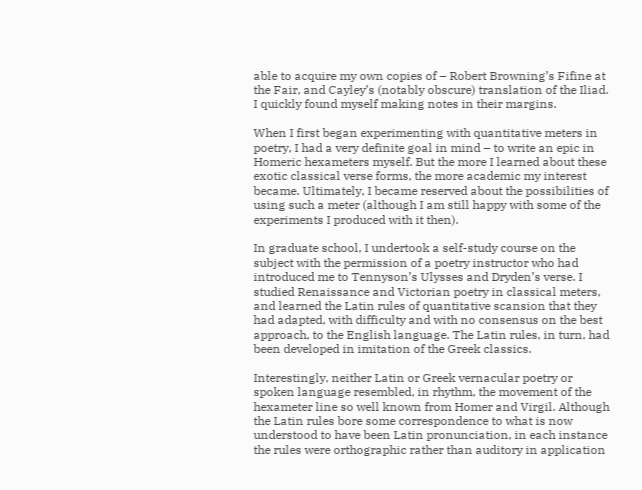able to acquire my own copies of – Robert Browning’s Fifine at the Fair, and Cayley’s (notably obscure) translation of the Iliad. I quickly found myself making notes in their margins.

When I first began experimenting with quantitative meters in poetry, I had a very definite goal in mind – to write an epic in Homeric hexameters myself. But the more I learned about these exotic classical verse forms, the more academic my interest became. Ultimately, I became reserved about the possibilities of using such a meter (although I am still happy with some of the experiments I produced with it then).

In graduate school, I undertook a self-study course on the subject with the permission of a poetry instructor who had introduced me to Tennyson’s Ulysses and Dryden’s verse. I studied Renaissance and Victorian poetry in classical meters, and learned the Latin rules of quantitative scansion that they had adapted, with difficulty and with no consensus on the best approach, to the English language. The Latin rules, in turn, had been developed in imitation of the Greek classics.

Interestingly, neither Latin or Greek vernacular poetry or spoken language resembled, in rhythm, the movement of the hexameter line so well known from Homer and Virgil. Although the Latin rules bore some correspondence to what is now understood to have been Latin pronunciation, in each instance the rules were orthographic rather than auditory in application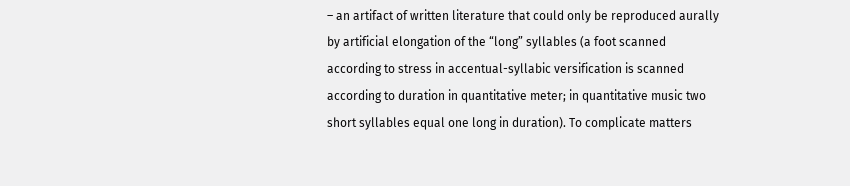– an artifact of written literature that could only be reproduced aurally by artificial elongation of the “long” syllables (a foot scanned according to stress in accentual-syllabic versification is scanned according to duration in quantitative meter; in quantitative music two short syllables equal one long in duration). To complicate matters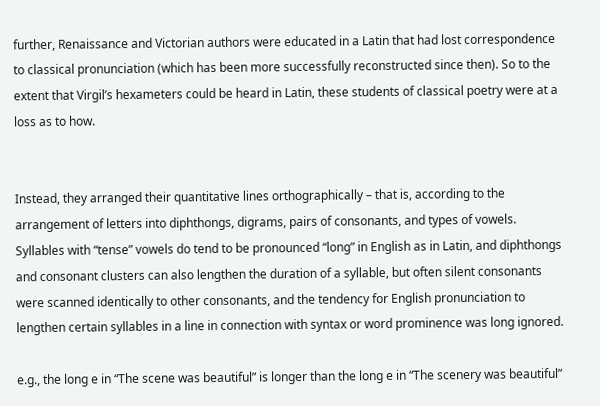further, Renaissance and Victorian authors were educated in a Latin that had lost correspondence to classical pronunciation (which has been more successfully reconstructed since then). So to the extent that Virgil’s hexameters could be heard in Latin, these students of classical poetry were at a loss as to how.


Instead, they arranged their quantitative lines orthographically – that is, according to the arrangement of letters into diphthongs, digrams, pairs of consonants, and types of vowels. Syllables with “tense” vowels do tend to be pronounced “long” in English as in Latin, and diphthongs and consonant clusters can also lengthen the duration of a syllable, but often silent consonants were scanned identically to other consonants, and the tendency for English pronunciation to lengthen certain syllables in a line in connection with syntax or word prominence was long ignored.

e.g., the long e in “The scene was beautiful” is longer than the long e in “The scenery was beautiful”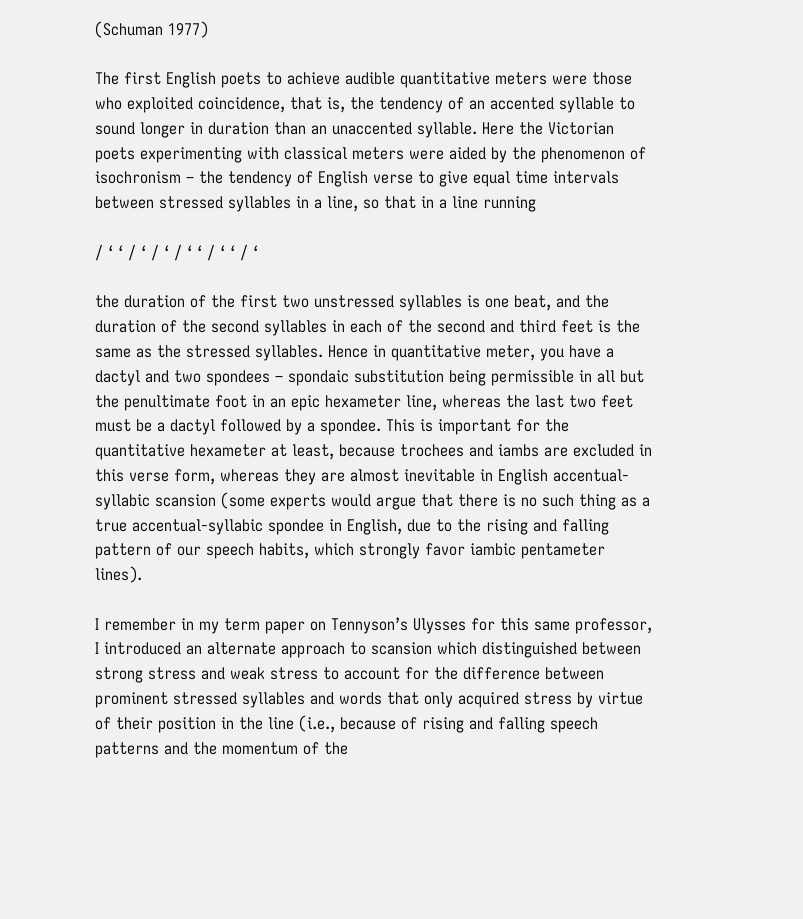(Schuman 1977)

The first English poets to achieve audible quantitative meters were those who exploited coincidence, that is, the tendency of an accented syllable to sound longer in duration than an unaccented syllable. Here the Victorian poets experimenting with classical meters were aided by the phenomenon of isochronism – the tendency of English verse to give equal time intervals between stressed syllables in a line, so that in a line running

/ ‘ ‘ / ‘ / ‘ / ‘ ‘ / ‘ ‘ / ‘

the duration of the first two unstressed syllables is one beat, and the duration of the second syllables in each of the second and third feet is the same as the stressed syllables. Hence in quantitative meter, you have a dactyl and two spondees – spondaic substitution being permissible in all but the penultimate foot in an epic hexameter line, whereas the last two feet must be a dactyl followed by a spondee. This is important for the quantitative hexameter at least, because trochees and iambs are excluded in this verse form, whereas they are almost inevitable in English accentual-syllabic scansion (some experts would argue that there is no such thing as a true accentual-syllabic spondee in English, due to the rising and falling pattern of our speech habits, which strongly favor iambic pentameter lines).

I remember in my term paper on Tennyson’s Ulysses for this same professor, I introduced an alternate approach to scansion which distinguished between strong stress and weak stress to account for the difference between prominent stressed syllables and words that only acquired stress by virtue of their position in the line (i.e., because of rising and falling speech patterns and the momentum of the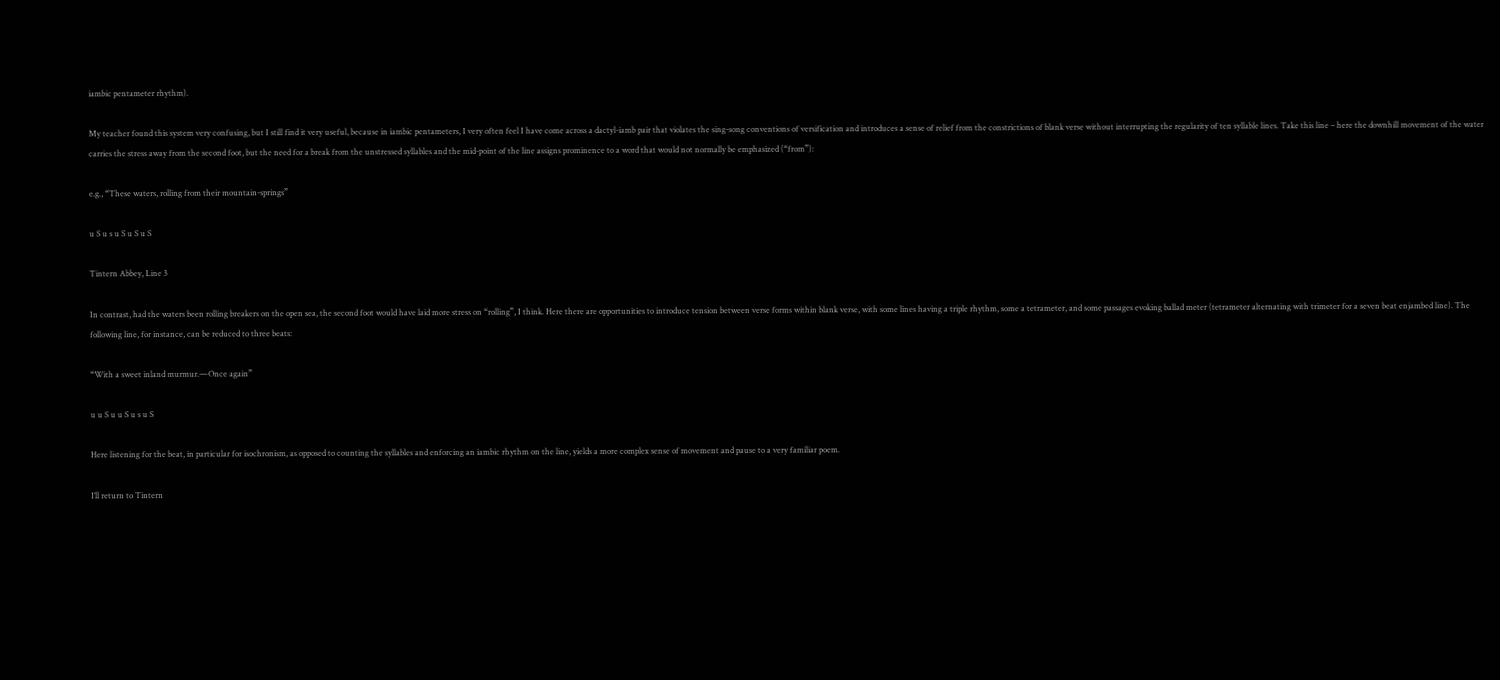iambic pentameter rhythm).

My teacher found this system very confusing, but I still find it very useful, because in iambic pentameters, I very often feel I have come across a dactyl-iamb pair that violates the sing-song conventions of versification and introduces a sense of relief from the constrictions of blank verse without interrupting the regularity of ten syllable lines. Take this line – here the downhill movement of the water carries the stress away from the second foot, but the need for a break from the unstressed syllables and the mid-point of the line assigns prominence to a word that would not normally be emphasized (“from”):

e.g., “These waters, rolling from their mountain-springs”

u S u s u S u S u S

Tintern Abbey, Line 3

In contrast, had the waters been rolling breakers on the open sea, the second foot would have laid more stress on “rolling”, I think. Here there are opportunities to introduce tension between verse forms within blank verse, with some lines having a triple rhythm, some a tetrameter, and some passages evoking ballad meter (tetrameter alternating with trimeter for a seven beat enjambed line). The following line, for instance, can be reduced to three beats:

“With a sweet inland murmur.—Once again”

u u S u u S u s u S

Here listening for the beat, in particular for isochronism, as opposed to counting the syllables and enforcing an iambic rhythm on the line, yields a more complex sense of movement and pause to a very familiar poem.

I’ll return to Tintern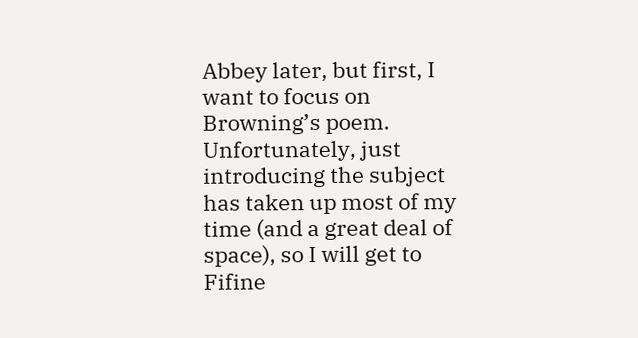Abbey later, but first, I want to focus on Browning’s poem. Unfortunately, just introducing the subject has taken up most of my time (and a great deal of space), so I will get to Fifine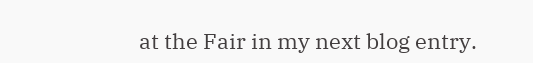at the Fair in my next blog entry.